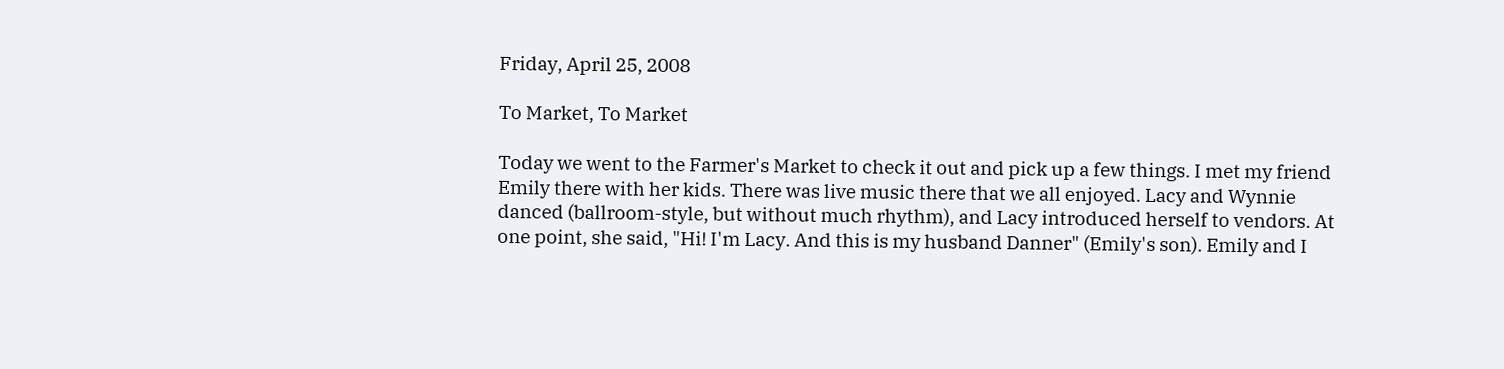Friday, April 25, 2008

To Market, To Market

Today we went to the Farmer's Market to check it out and pick up a few things. I met my friend Emily there with her kids. There was live music there that we all enjoyed. Lacy and Wynnie danced (ballroom-style, but without much rhythm), and Lacy introduced herself to vendors. At one point, she said, "Hi! I'm Lacy. And this is my husband Danner" (Emily's son). Emily and I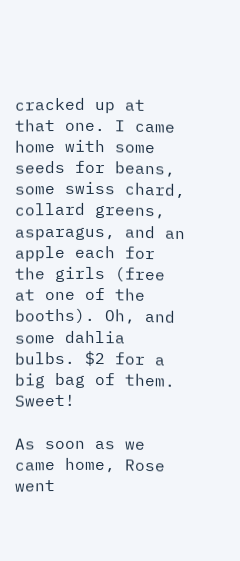cracked up at that one. I came home with some seeds for beans, some swiss chard, collard greens, asparagus, and an apple each for the girls (free at one of the booths). Oh, and some dahlia bulbs. $2 for a big bag of them. Sweet!

As soon as we came home, Rose went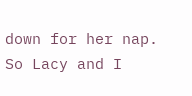down for her nap. So Lacy and I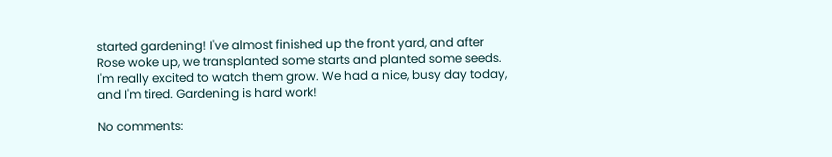started gardening! I've almost finished up the front yard, and after Rose woke up, we transplanted some starts and planted some seeds. I'm really excited to watch them grow. We had a nice, busy day today, and I'm tired. Gardening is hard work!

No comments: